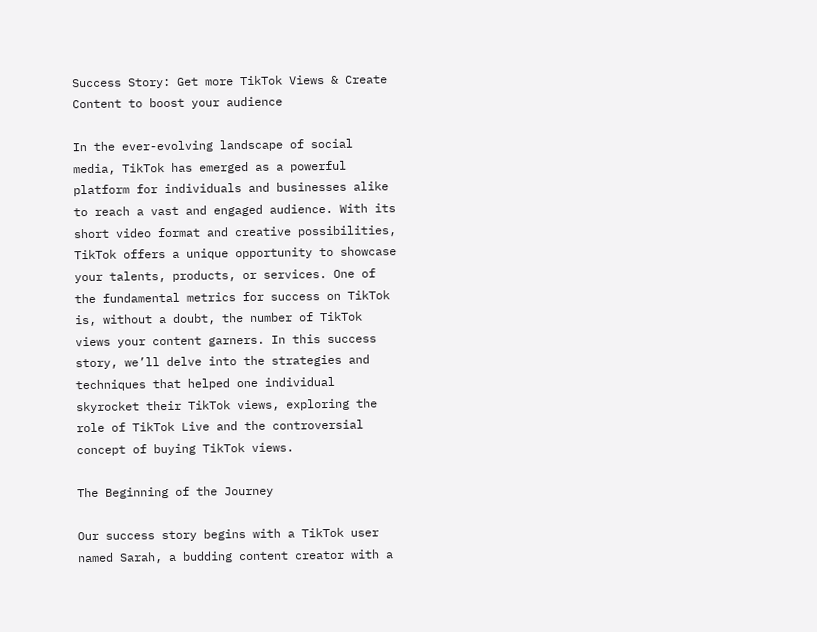Success Story: Get more TikTok Views & Create Content to boost your audience

In the ever-evolving landscape of social media, TikTok has emerged as a powerful platform for individuals and businesses alike to reach a vast and engaged audience. With its short video format and creative possibilities, TikTok offers a unique opportunity to showcase your talents, products, or services. One of the fundamental metrics for success on TikTok is, without a doubt, the number of TikTok views your content garners. In this success story, we’ll delve into the strategies and techniques that helped one individual skyrocket their TikTok views, exploring the role of TikTok Live and the controversial concept of buying TikTok views.

The Beginning of the Journey

Our success story begins with a TikTok user named Sarah, a budding content creator with a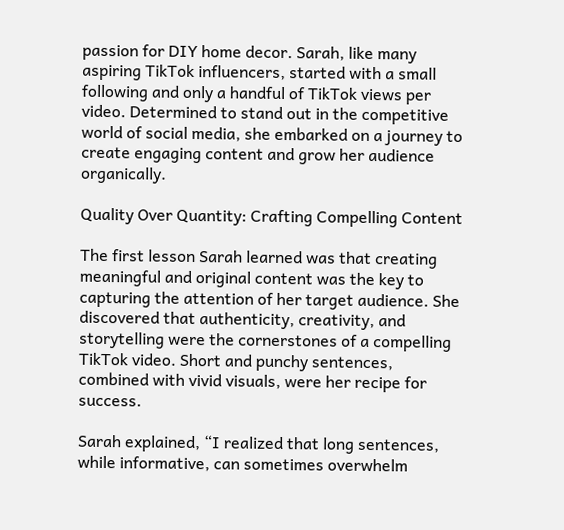passion for DIY home decor. Sarah, like many aspiring TikTok influencers, started with a small following and only a handful of TikTok views per video. Determined to stand out in the competitive world of social media, she embarked on a journey to create engaging content and grow her audience organically.

Quality Over Quantity: Crafting Compelling Content

The first lesson Sarah learned was that creating meaningful and original content was the key to capturing the attention of her target audience. She discovered that authenticity, creativity, and storytelling were the cornerstones of a compelling TikTok video. Short and punchy sentences, combined with vivid visuals, were her recipe for success.

Sarah explained, “I realized that long sentences, while informative, can sometimes overwhelm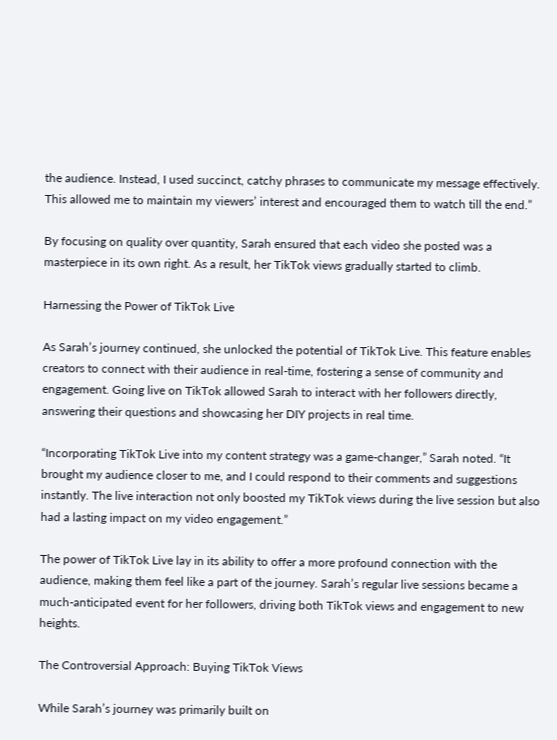the audience. Instead, I used succinct, catchy phrases to communicate my message effectively. This allowed me to maintain my viewers’ interest and encouraged them to watch till the end.”

By focusing on quality over quantity, Sarah ensured that each video she posted was a masterpiece in its own right. As a result, her TikTok views gradually started to climb.

Harnessing the Power of TikTok Live

As Sarah’s journey continued, she unlocked the potential of TikTok Live. This feature enables creators to connect with their audience in real-time, fostering a sense of community and engagement. Going live on TikTok allowed Sarah to interact with her followers directly, answering their questions and showcasing her DIY projects in real time.

“Incorporating TikTok Live into my content strategy was a game-changer,” Sarah noted. “It brought my audience closer to me, and I could respond to their comments and suggestions instantly. The live interaction not only boosted my TikTok views during the live session but also had a lasting impact on my video engagement.”

The power of TikTok Live lay in its ability to offer a more profound connection with the audience, making them feel like a part of the journey. Sarah’s regular live sessions became a much-anticipated event for her followers, driving both TikTok views and engagement to new heights.

The Controversial Approach: Buying TikTok Views

While Sarah’s journey was primarily built on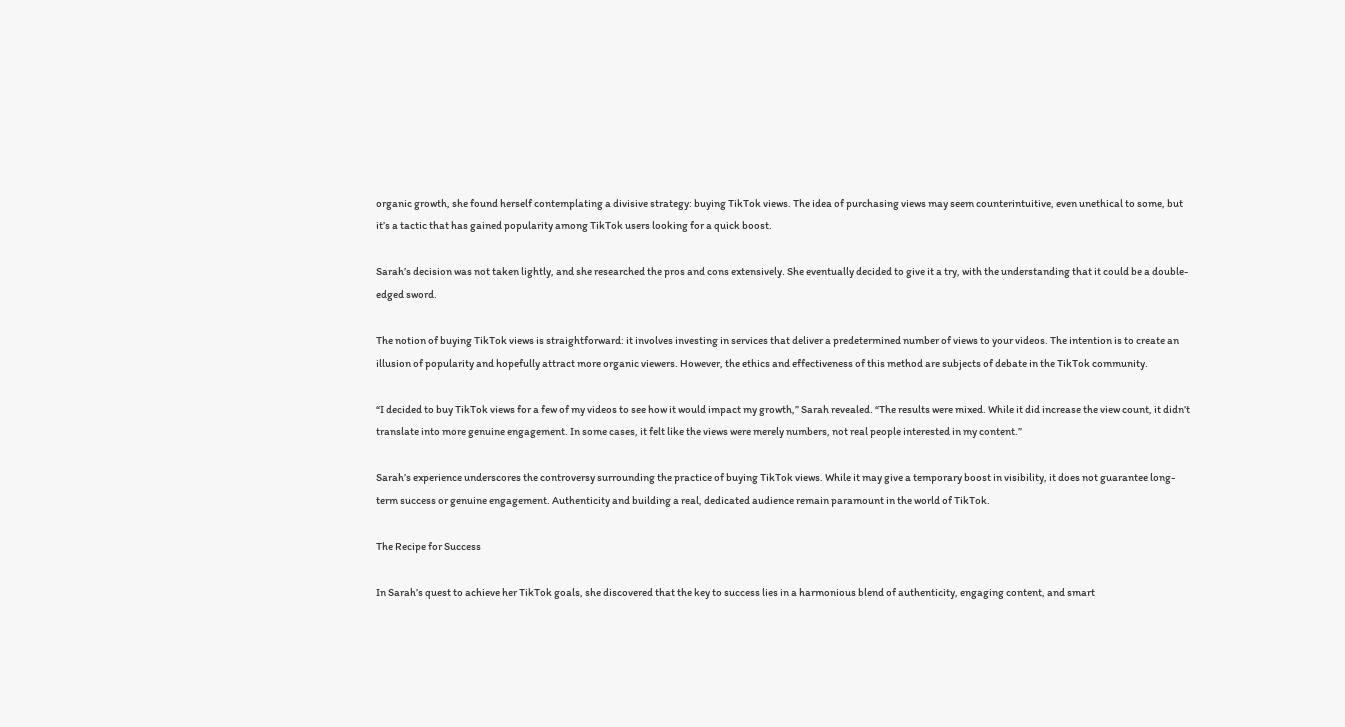organic growth, she found herself contemplating a divisive strategy: buying TikTok views. The idea of purchasing views may seem counterintuitive, even unethical to some, but it’s a tactic that has gained popularity among TikTok users looking for a quick boost.

Sarah’s decision was not taken lightly, and she researched the pros and cons extensively. She eventually decided to give it a try, with the understanding that it could be a double-edged sword.

The notion of buying TikTok views is straightforward: it involves investing in services that deliver a predetermined number of views to your videos. The intention is to create an illusion of popularity and hopefully attract more organic viewers. However, the ethics and effectiveness of this method are subjects of debate in the TikTok community.

“I decided to buy TikTok views for a few of my videos to see how it would impact my growth,” Sarah revealed. “The results were mixed. While it did increase the view count, it didn’t translate into more genuine engagement. In some cases, it felt like the views were merely numbers, not real people interested in my content.”

Sarah’s experience underscores the controversy surrounding the practice of buying TikTok views. While it may give a temporary boost in visibility, it does not guarantee long-term success or genuine engagement. Authenticity and building a real, dedicated audience remain paramount in the world of TikTok.

The Recipe for Success

In Sarah’s quest to achieve her TikTok goals, she discovered that the key to success lies in a harmonious blend of authenticity, engaging content, and smart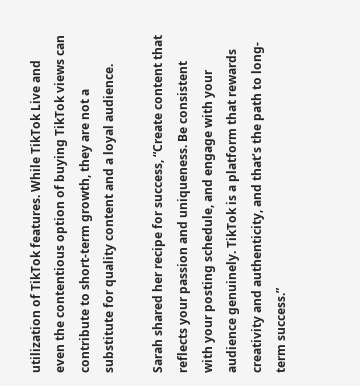utilization of TikTok features. While TikTok Live and even the contentious option of buying TikTok views can contribute to short-term growth, they are not a substitute for quality content and a loyal audience.

Sarah shared her recipe for success, “Create content that reflects your passion and uniqueness. Be consistent with your posting schedule, and engage with your audience genuinely. TikTok is a platform that rewards creativity and authenticity, and that’s the path to long-term success.”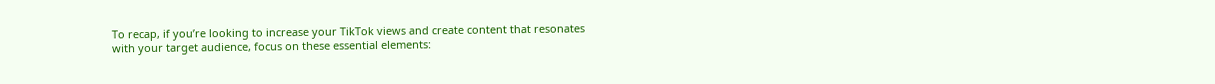To recap, if you’re looking to increase your TikTok views and create content that resonates with your target audience, focus on these essential elements: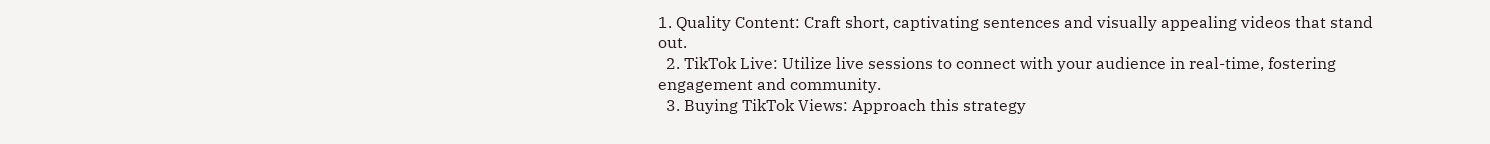1. Quality Content: Craft short, captivating sentences and visually appealing videos that stand out.
  2. TikTok Live: Utilize live sessions to connect with your audience in real-time, fostering engagement and community.
  3. Buying TikTok Views: Approach this strategy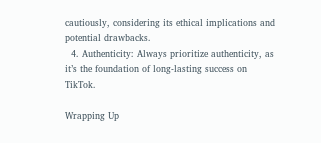cautiously, considering its ethical implications and potential drawbacks.
  4. Authenticity: Always prioritize authenticity, as it’s the foundation of long-lasting success on TikTok.

Wrapping Up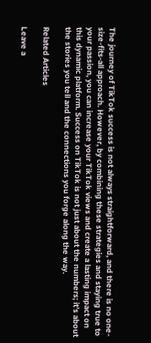The journey of TikTok success is not always straightforward, and there is no one-size-fits-all approach. However, by combining these strategies and staying true to your passion, you can increase your TikTok views and create a lasting impact on this dynamic platform. Success on TikTok is not just about the numbers; it’s about the stories you tell and the connections you forge along the way.

Related Articles

Leave a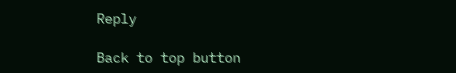Reply

Back to top button